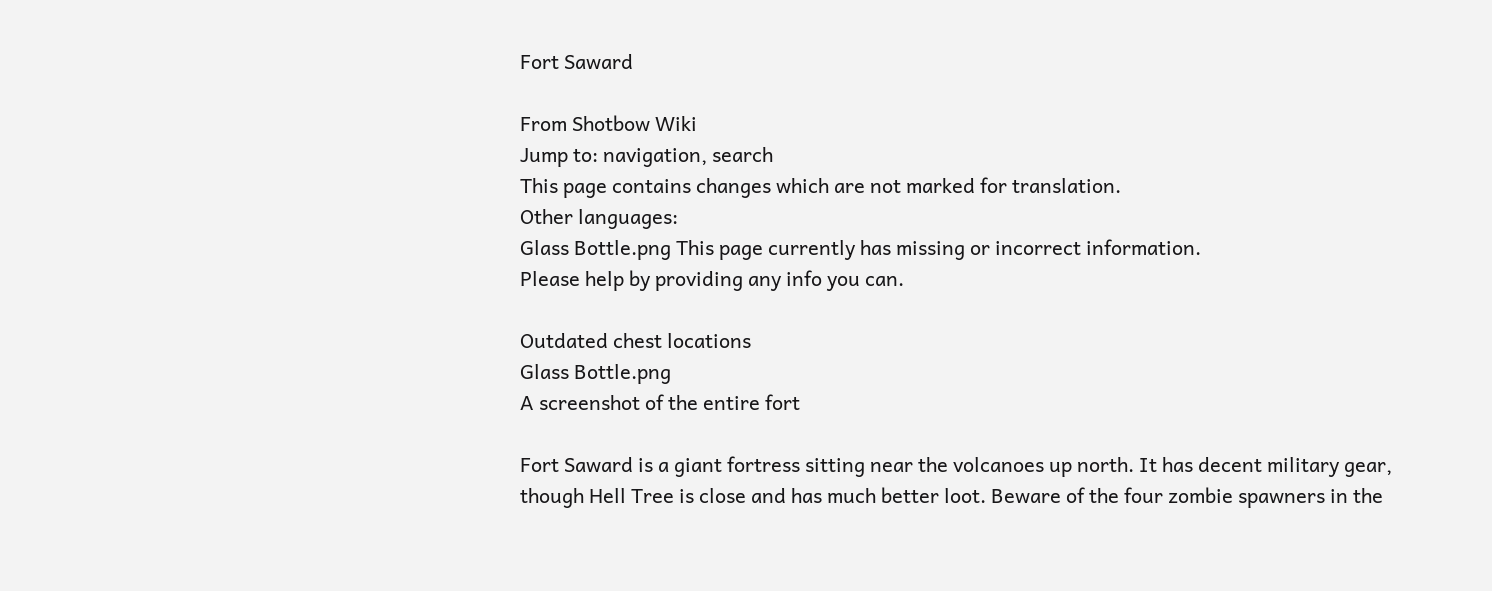Fort Saward

From Shotbow Wiki
Jump to: navigation, search
This page contains changes which are not marked for translation.
Other languages:
Glass Bottle.png This page currently has missing or incorrect information.
Please help by providing any info you can.

Outdated chest locations
Glass Bottle.png
A screenshot of the entire fort

Fort Saward is a giant fortress sitting near the volcanoes up north. It has decent military gear, though Hell Tree is close and has much better loot. Beware of the four zombie spawners in the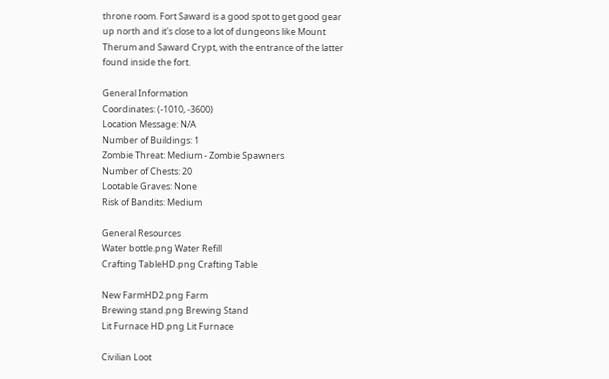throne room. Fort Saward is a good spot to get good gear up north and it's close to a lot of dungeons like Mount Therum and Saward Crypt, with the entrance of the latter found inside the fort.

General Information
Coordinates: (-1010, -3600)
Location Message: N/A
Number of Buildings: 1
Zombie Threat: Medium - Zombie Spawners
Number of Chests: 20
Lootable Graves: None
Risk of Bandits: Medium

General Resources
Water bottle.png Water Refill
Crafting TableHD.png Crafting Table

New FarmHD2.png Farm
Brewing stand.png Brewing Stand
Lit Furnace HD.png Lit Furnace

Civilian Loot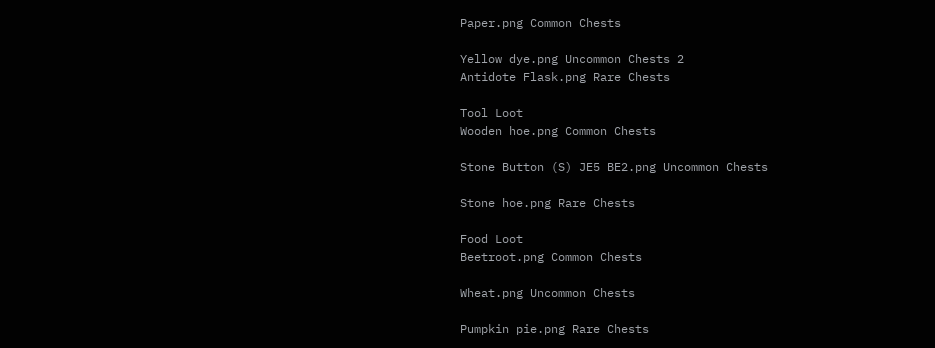Paper.png Common Chests

Yellow dye.png Uncommon Chests 2
Antidote Flask.png Rare Chests

Tool Loot
Wooden hoe.png Common Chests

Stone Button (S) JE5 BE2.png Uncommon Chests

Stone hoe.png Rare Chests

Food Loot
Beetroot.png Common Chests

Wheat.png Uncommon Chests

Pumpkin pie.png Rare Chests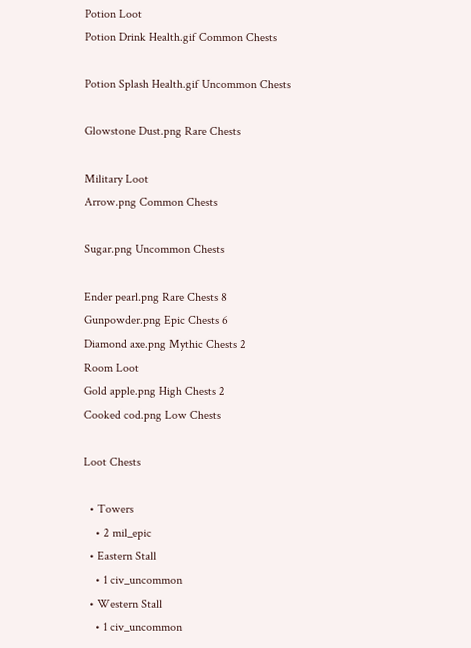Potion Loot
Potion Drink Health.gif Common Chests

Potion Splash Health.gif Uncommon Chests

Glowstone Dust.png Rare Chests

Military Loot
Arrow.png Common Chests

Sugar.png Uncommon Chests

Ender pearl.png Rare Chests 8
Gunpowder.png Epic Chests 6
Diamond axe.png Mythic Chests 2
Room Loot
Gold apple.png High Chests 2
Cooked cod.png Low Chests

Loot Chests

  • Towers
    • 2 mil_epic
  • Eastern Stall
    • 1 civ_uncommon
  • Western Stall
    • 1 civ_uncommon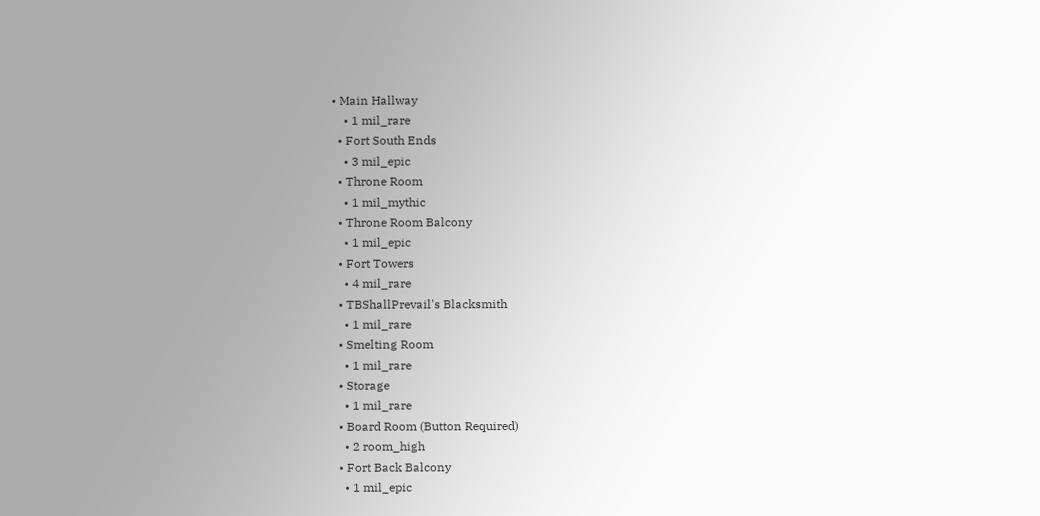• Main Hallway
    • 1 mil_rare
  • Fort South Ends
    • 3 mil_epic
  • Throne Room
    • 1 mil_mythic
  • Throne Room Balcony
    • 1 mil_epic
  • Fort Towers
    • 4 mil_rare
  • TBShallPrevail's Blacksmith
    • 1 mil_rare
  • Smelting Room
    • 1 mil_rare
  • Storage
    • 1 mil_rare
  • Board Room (Button Required)
    • 2 room_high
  • Fort Back Balcony
    • 1 mil_epic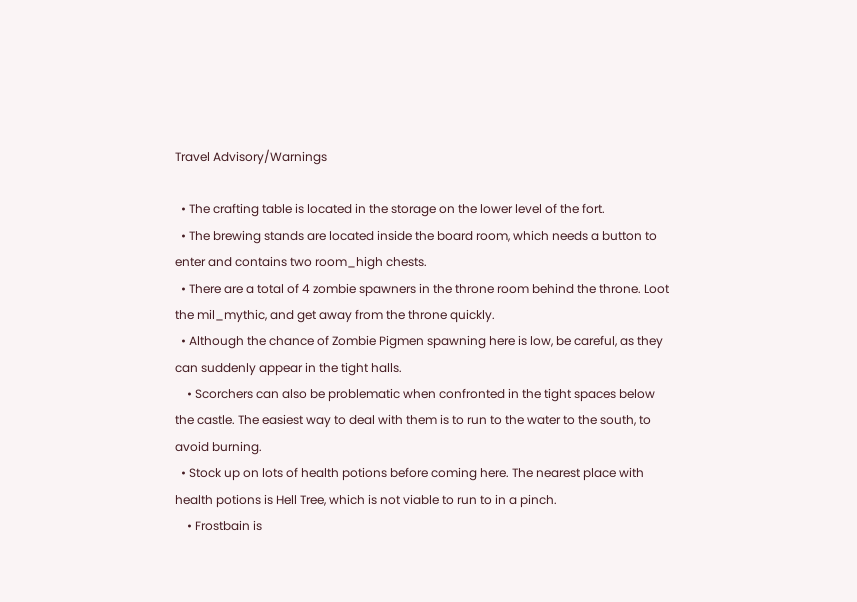Travel Advisory/Warnings

  • The crafting table is located in the storage on the lower level of the fort.
  • The brewing stands are located inside the board room, which needs a button to enter and contains two room_high chests.
  • There are a total of 4 zombie spawners in the throne room behind the throne. Loot the mil_mythic, and get away from the throne quickly.
  • Although the chance of Zombie Pigmen spawning here is low, be careful, as they can suddenly appear in the tight halls.
    • Scorchers can also be problematic when confronted in the tight spaces below the castle. The easiest way to deal with them is to run to the water to the south, to avoid burning.
  • Stock up on lots of health potions before coming here. The nearest place with health potions is Hell Tree, which is not viable to run to in a pinch.
    • Frostbain is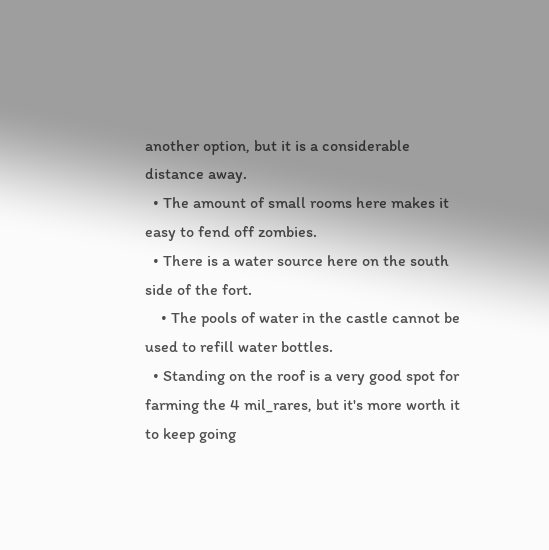another option, but it is a considerable distance away.
  • The amount of small rooms here makes it easy to fend off zombies.
  • There is a water source here on the south side of the fort.
    • The pools of water in the castle cannot be used to refill water bottles.
  • Standing on the roof is a very good spot for farming the 4 mil_rares, but it's more worth it to keep going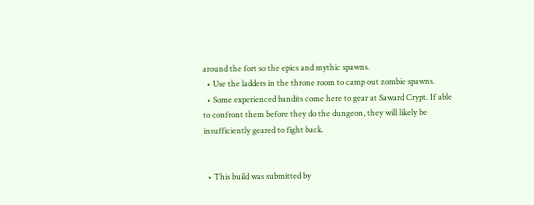around the fort so the epics and mythic spawns.
  • Use the ladders in the throne room to camp out zombie spawns.
  • Some experienced bandits come here to gear at Saward Crypt. If able to confront them before they do the dungeon, they will likely be insufficiently geared to fight back.


  • This build was submitted by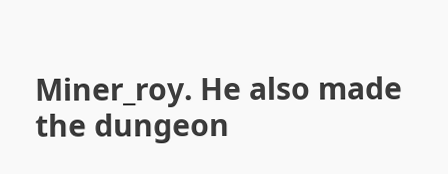Miner_roy. He also made the dungeon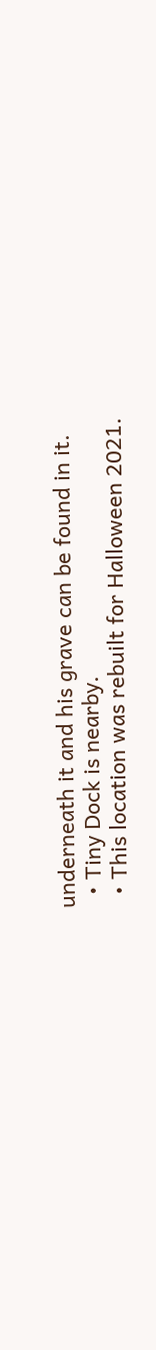underneath it and his grave can be found in it.
  • Tiny Dock is nearby.
  • This location was rebuilt for Halloween 2021.